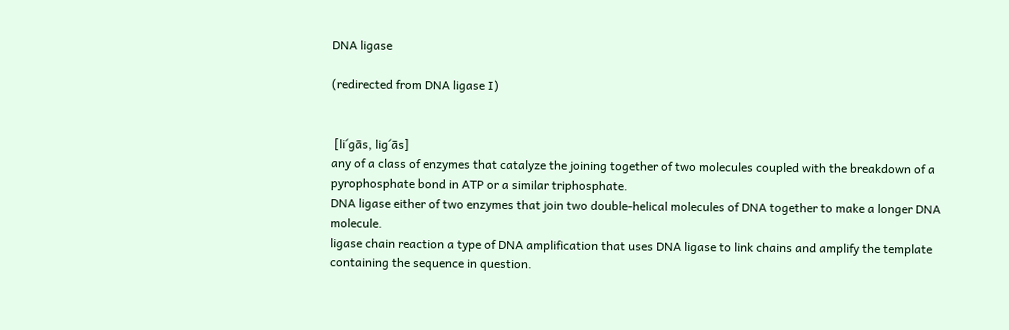DNA ligase

(redirected from DNA ligase I)


 [li´gās, lig´ās]
any of a class of enzymes that catalyze the joining together of two molecules coupled with the breakdown of a pyrophosphate bond in ATP or a similar triphosphate.
DNA ligase either of two enzymes that join two double-helical molecules of DNA together to make a longer DNA molecule.
ligase chain reaction a type of DNA amplification that uses DNA ligase to link chains and amplify the template containing the sequence in question.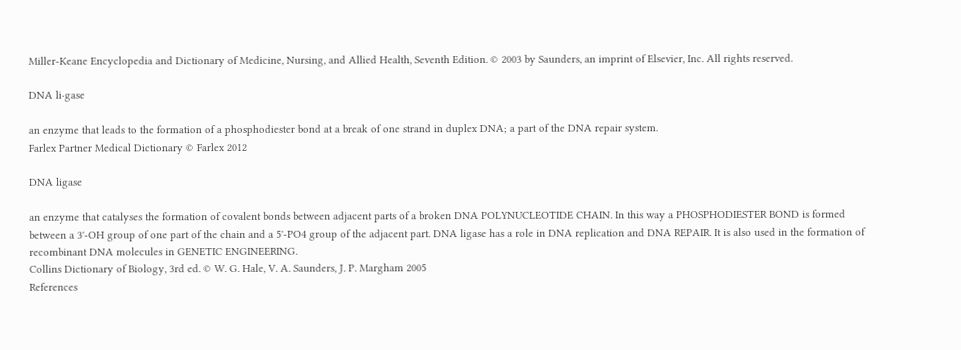Miller-Keane Encyclopedia and Dictionary of Medicine, Nursing, and Allied Health, Seventh Edition. © 2003 by Saunders, an imprint of Elsevier, Inc. All rights reserved.

DNA li·gase

an enzyme that leads to the formation of a phosphodiester bond at a break of one strand in duplex DNA; a part of the DNA repair system.
Farlex Partner Medical Dictionary © Farlex 2012

DNA ligase

an enzyme that catalyses the formation of covalent bonds between adjacent parts of a broken DNA POLYNUCLEOTIDE CHAIN. In this way a PHOSPHODIESTER BOND is formed between a 3'-OH group of one part of the chain and a 5'-PO4 group of the adjacent part. DNA ligase has a role in DNA replication and DNA REPAIR. It is also used in the formation of recombinant DNA molecules in GENETIC ENGINEERING.
Collins Dictionary of Biology, 3rd ed. © W. G. Hale, V. A. Saunders, J. P. Margham 2005
References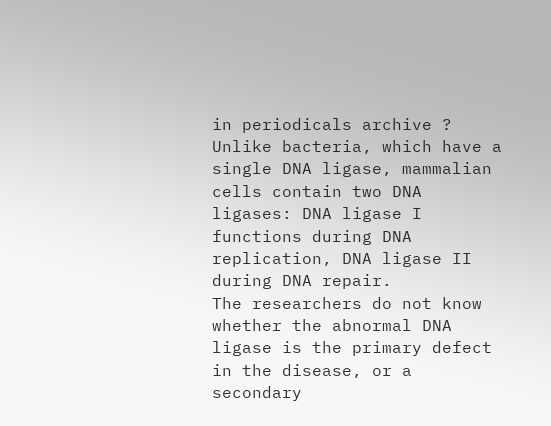in periodicals archive ?
Unlike bacteria, which have a single DNA ligase, mammalian cells contain two DNA ligases: DNA ligase I functions during DNA replication, DNA ligase II during DNA repair.
The researchers do not know whether the abnormal DNA ligase is the primary defect in the disease, or a secondary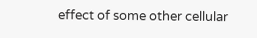effect of some other cellular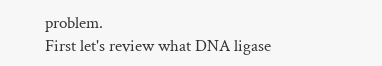problem.
First let's review what DNA ligase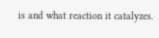is and what reaction it catalyzes.